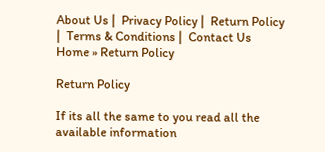About Us |  Privacy Policy |  Return Policy |  Terms & Conditions |  Contact Us
Home » Return Policy

Return Policy

If its all the same to you read all the available information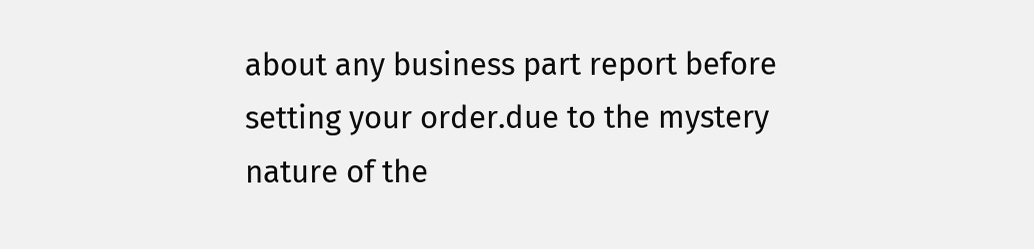about any business part report before setting your order.due to the mystery nature of the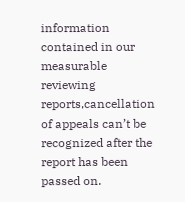information contained in our measurable reviewing reports,cancellation of appeals can’t be recognized after the report has been passed on.